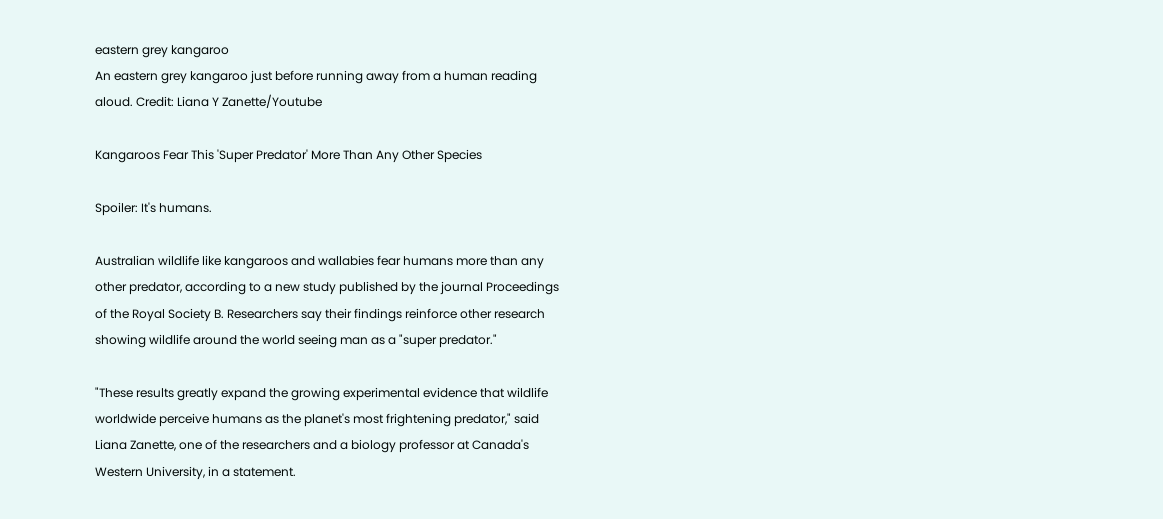eastern grey kangaroo
An eastern grey kangaroo just before running away from a human reading aloud. Credit: Liana Y Zanette/Youtube

Kangaroos Fear This 'Super Predator' More Than Any Other Species

Spoiler: It's humans.

Australian wildlife like kangaroos and wallabies fear humans more than any other predator, according to a new study published by the journal Proceedings of the Royal Society B. Researchers say their findings reinforce other research showing wildlife around the world seeing man as a "super predator."

"These results greatly expand the growing experimental evidence that wildlife worldwide perceive humans as the planet's most frightening predator," said Liana Zanette, one of the researchers and a biology professor at Canada's Western University, in a statement.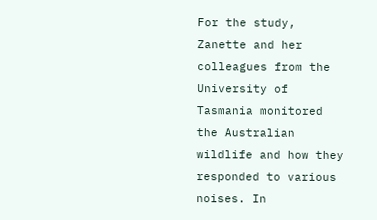For the study, Zanette and her colleagues from the University of Tasmania monitored the Australian wildlife and how they responded to various noises. In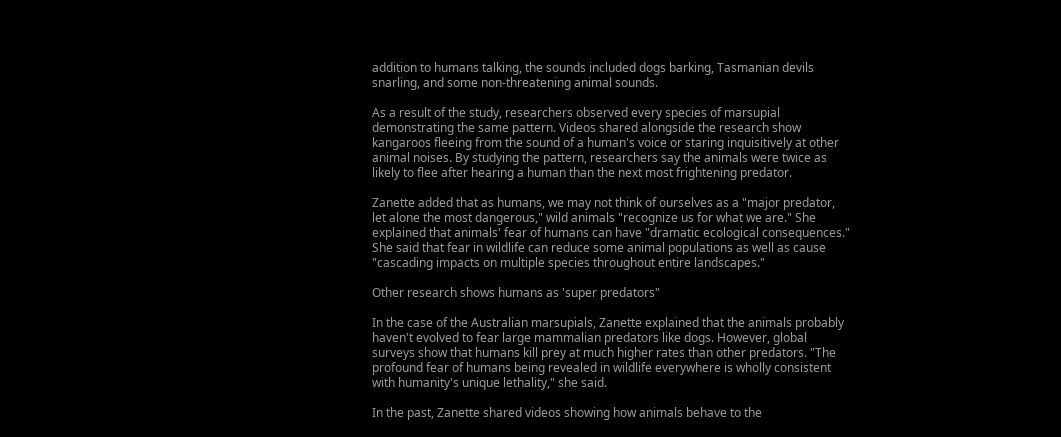addition to humans talking, the sounds included dogs barking, Tasmanian devils snarling, and some non-threatening animal sounds.

As a result of the study, researchers observed every species of marsupial demonstrating the same pattern. Videos shared alongside the research show kangaroos fleeing from the sound of a human's voice or staring inquisitively at other animal noises. By studying the pattern, researchers say the animals were twice as likely to flee after hearing a human than the next most frightening predator.

Zanette added that as humans, we may not think of ourselves as a "major predator, let alone the most dangerous," wild animals "recognize us for what we are." She explained that animals' fear of humans can have "dramatic ecological consequences." She said that fear in wildlife can reduce some animal populations as well as cause "cascading impacts on multiple species throughout entire landscapes."

Other research shows humans as 'super predators"

In the case of the Australian marsupials, Zanette explained that the animals probably haven't evolved to fear large mammalian predators like dogs. However, global surveys show that humans kill prey at much higher rates than other predators. "The profound fear of humans being revealed in wildlife everywhere is wholly consistent with humanity's unique lethality," she said.

In the past, Zanette shared videos showing how animals behave to the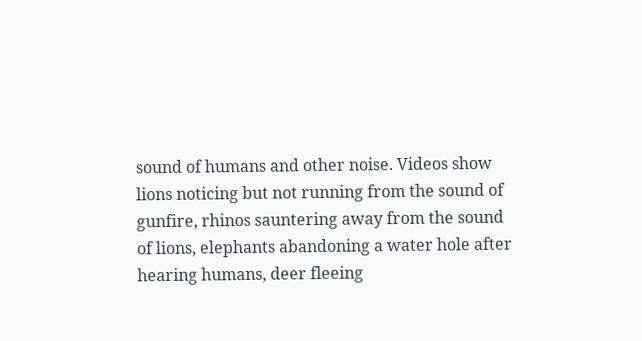sound of humans and other noise. Videos show lions noticing but not running from the sound of gunfire, rhinos sauntering away from the sound of lions, elephants abandoning a water hole after hearing humans, deer fleeing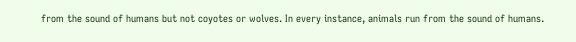from the sound of humans but not coyotes or wolves. In every instance, animals run from the sound of humans.